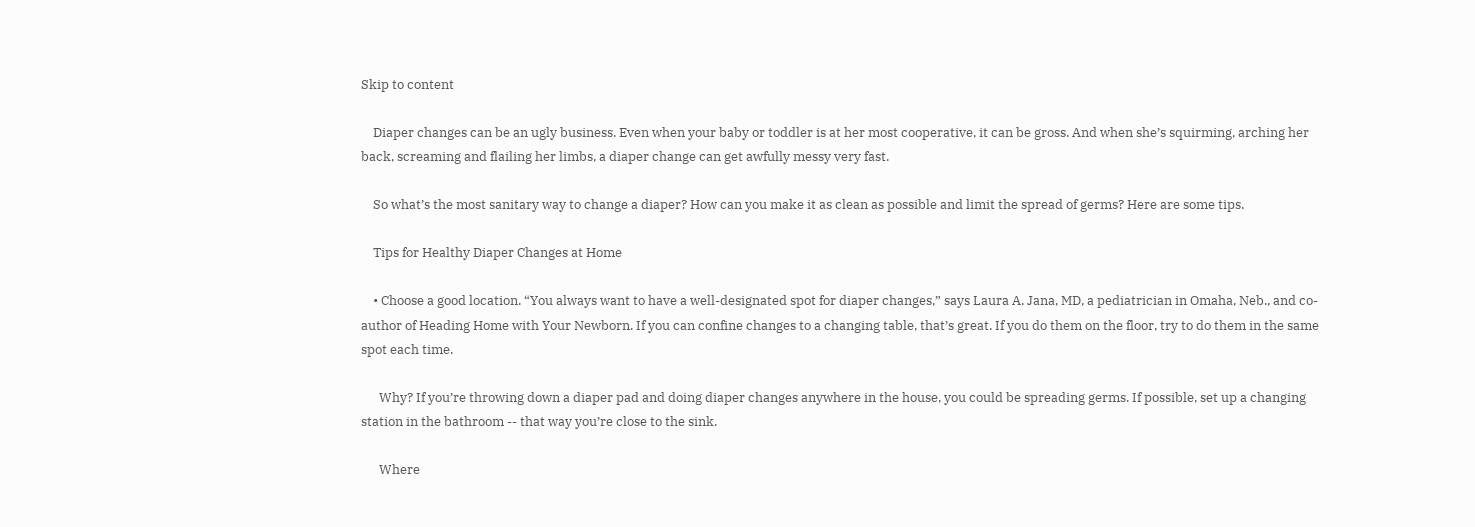Skip to content

    Diaper changes can be an ugly business. Even when your baby or toddler is at her most cooperative, it can be gross. And when she’s squirming, arching her back, screaming and flailing her limbs, a diaper change can get awfully messy very fast.

    So what’s the most sanitary way to change a diaper? How can you make it as clean as possible and limit the spread of germs? Here are some tips.

    Tips for Healthy Diaper Changes at Home

    • Choose a good location. “You always want to have a well-designated spot for diaper changes,” says Laura A. Jana, MD, a pediatrician in Omaha, Neb., and co-author of Heading Home with Your Newborn. If you can confine changes to a changing table, that’s great. If you do them on the floor, try to do them in the same spot each time.

      Why? If you’re throwing down a diaper pad and doing diaper changes anywhere in the house, you could be spreading germs. If possible, set up a changing station in the bathroom -- that way you’re close to the sink.

      Where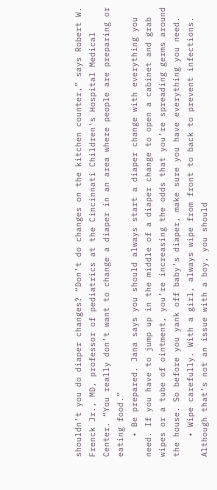shouldn’t you do diaper changes? “Don’t do changes on the kitchen counter,” says Robert W. Frenck Jr., MD, professor of pediatrics at the Cincinnati Children's Hospital Medical Center. “You really don’t want to change a diaper in an area where people are preparing or eating food.”
    • Be prepared. Jana says you should always start a diaper change with everything you need. If you have to jump up in the middle of a diaper change to open a cabinet and grab wipes or a tube of ointment, you’re increasing the odds that you’re spreading germs around the house. So before you yank off baby’s diaper, make sure you have everything you need.
    • Wipe carefully. With a girl, always wipe from front to back to prevent infections. Although that’s not an issue with a boy, you should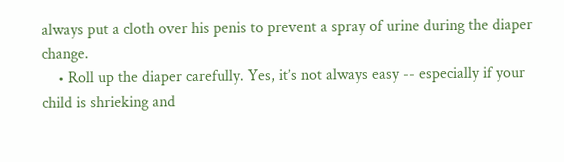always put a cloth over his penis to prevent a spray of urine during the diaper change.
    • Roll up the diaper carefully. Yes, it’s not always easy -- especially if your child is shrieking and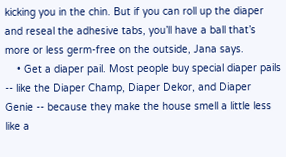kicking you in the chin. But if you can roll up the diaper and reseal the adhesive tabs, you’ll have a ball that’s more or less germ-free on the outside, Jana says.
    • Get a diaper pail. Most people buy special diaper pails -- like the Diaper Champ, Diaper Dekor, and Diaper Genie -- because they make the house smell a little less like a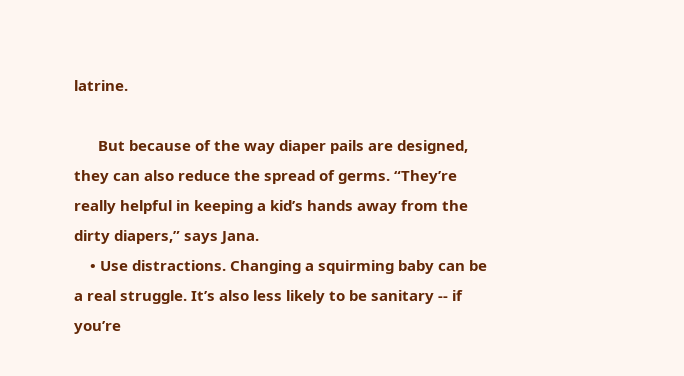latrine.

      But because of the way diaper pails are designed, they can also reduce the spread of germs. “They’re really helpful in keeping a kid’s hands away from the dirty diapers,” says Jana.
    • Use distractions. Changing a squirming baby can be a real struggle. It’s also less likely to be sanitary -- if you’re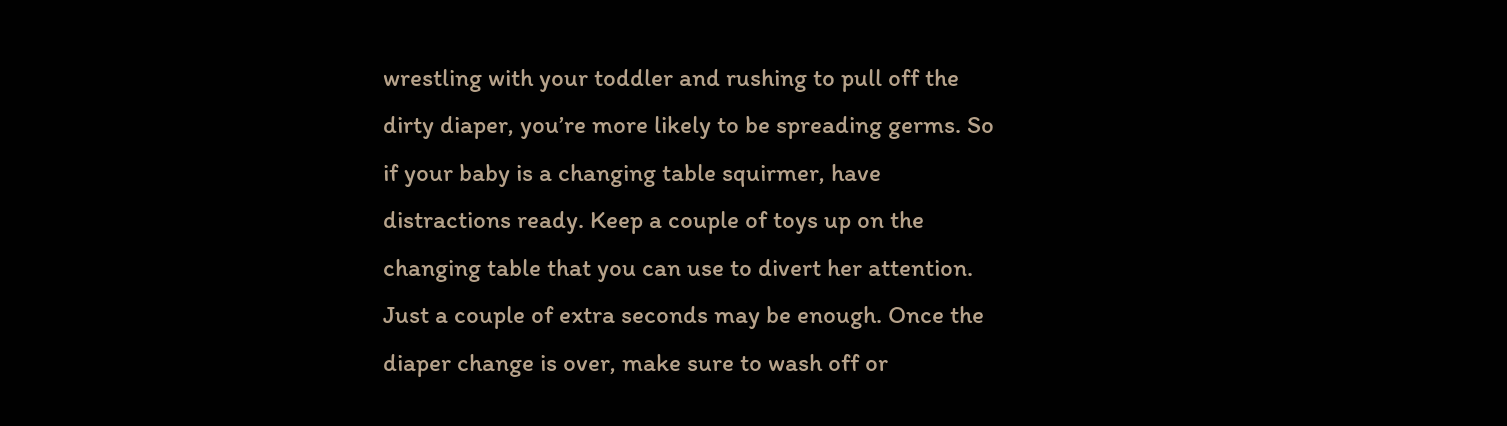wrestling with your toddler and rushing to pull off the dirty diaper, you’re more likely to be spreading germs. So if your baby is a changing table squirmer, have distractions ready. Keep a couple of toys up on the changing table that you can use to divert her attention. Just a couple of extra seconds may be enough. Once the diaper change is over, make sure to wash off or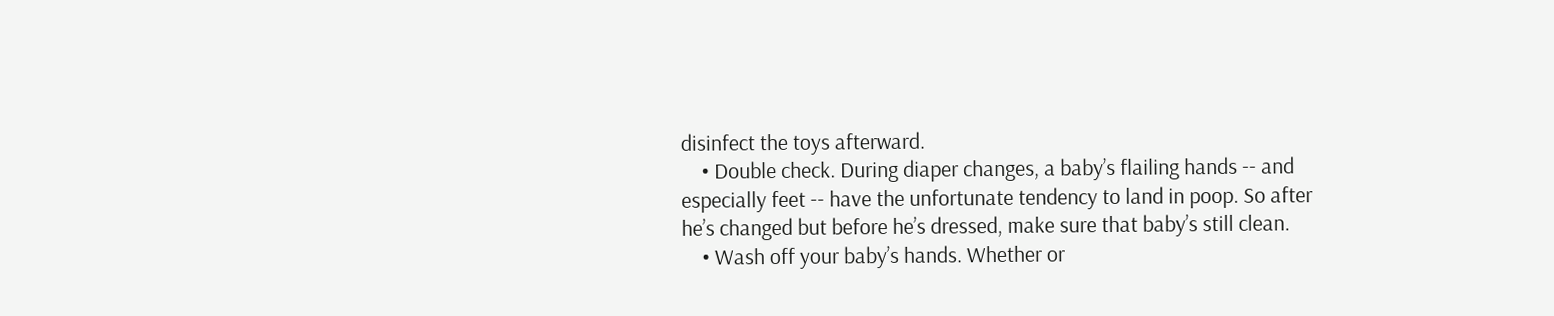disinfect the toys afterward.
    • Double check. During diaper changes, a baby’s flailing hands -- and especially feet -- have the unfortunate tendency to land in poop. So after he’s changed but before he’s dressed, make sure that baby’s still clean.
    • Wash off your baby’s hands. Whether or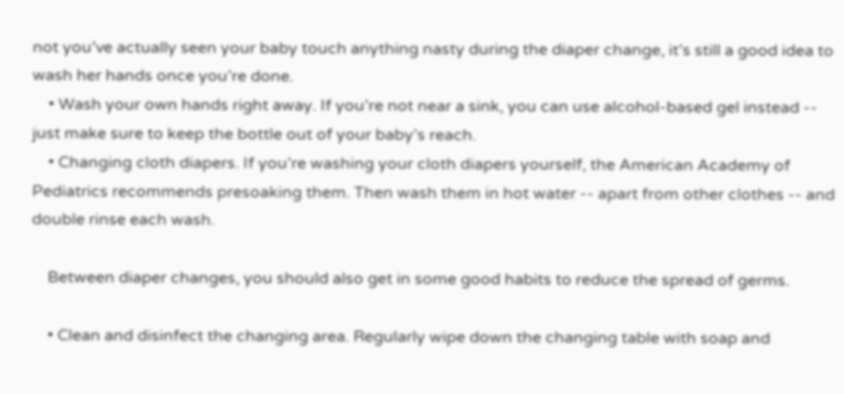not you’ve actually seen your baby touch anything nasty during the diaper change, it’s still a good idea to wash her hands once you’re done.
    • Wash your own hands right away. If you’re not near a sink, you can use alcohol-based gel instead -- just make sure to keep the bottle out of your baby’s reach.
    • Changing cloth diapers. If you’re washing your cloth diapers yourself, the American Academy of Pediatrics recommends presoaking them. Then wash them in hot water -- apart from other clothes -- and double rinse each wash.

    Between diaper changes, you should also get in some good habits to reduce the spread of germs.

    • Clean and disinfect the changing area. Regularly wipe down the changing table with soap and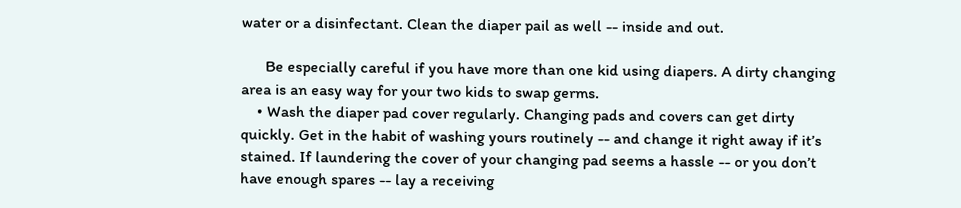water or a disinfectant. Clean the diaper pail as well -- inside and out.

      Be especially careful if you have more than one kid using diapers. A dirty changing area is an easy way for your two kids to swap germs.
    • Wash the diaper pad cover regularly. Changing pads and covers can get dirty quickly. Get in the habit of washing yours routinely -- and change it right away if it’s stained. If laundering the cover of your changing pad seems a hassle -- or you don’t have enough spares -- lay a receiving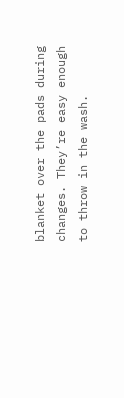blanket over the pads during changes. They’re easy enough to throw in the wash.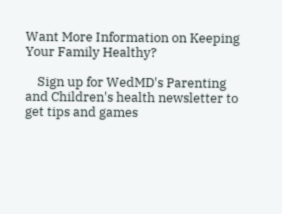Want More Information on Keeping Your Family Healthy?

    Sign up for WedMD's Parenting and Children's health newsletter to get tips and games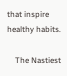that inspire healthy habits.

    The Nastiest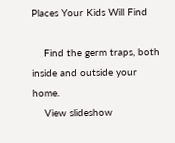Places Your Kids Will Find

    Find the germ traps, both inside and outside your home.
    View slideshow